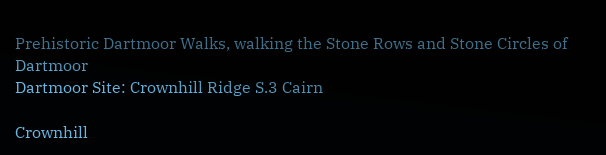Prehistoric Dartmoor Walks, walking the Stone Rows and Stone Circles of Dartmoor
Dartmoor Site: Crownhill Ridge S.3 Cairn

Crownhill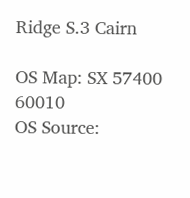Ridge S.3 Cairn

OS Map: SX 57400 60010
OS Source: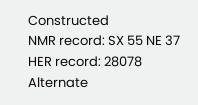Constructed
NMR record: SX 55 NE 37
HER record: 28078
Alternate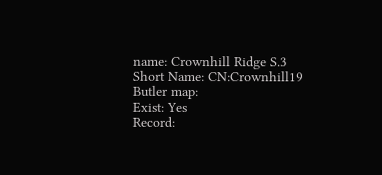name: Crownhill Ridge S.3
Short Name: CN:Crownhill19
Butler map:
Exist: Yes
Record: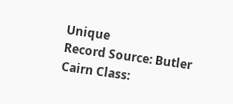Unique
Record Source: Butler
Cairn Class: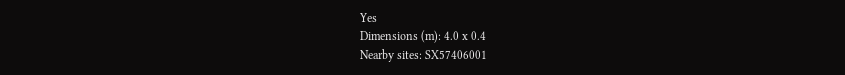Yes
Dimensions (m): 4.0 x 0.4
Nearby sites: SX57406001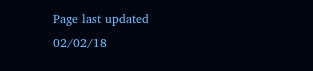Page last updated 02/02/18